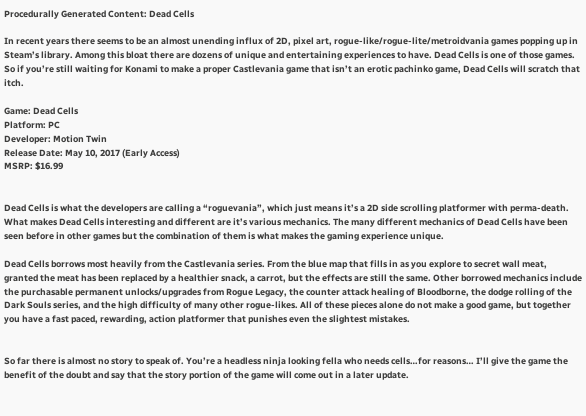Procedurally Generated Content: Dead Cells

In recent years there seems to be an almost unending influx of 2D, pixel art, rogue-like/rogue-lite/metroidvania games popping up in Steam’s library. Among this bloat there are dozens of unique and entertaining experiences to have. Dead Cells is one of those games. So if you’re still waiting for Konami to make a proper Castlevania game that isn’t an erotic pachinko game, Dead Cells will scratch that itch.

Game: Dead Cells
Platform: PC
Developer: Motion Twin
Release Date: May 10, 2017 (Early Access)
MSRP: $16.99


Dead Cells is what the developers are calling a “roguevania”, which just means it’s a 2D side scrolling platformer with perma-death. What makes Dead Cells interesting and different are it’s various mechanics. The many different mechanics of Dead Cells have been seen before in other games but the combination of them is what makes the gaming experience unique.

Dead Cells borrows most heavily from the Castlevania series. From the blue map that fills in as you explore to secret wall meat, granted the meat has been replaced by a healthier snack, a carrot, but the effects are still the same. Other borrowed mechanics include the purchasable permanent unlocks/upgrades from Rogue Legacy, the counter attack healing of Bloodborne, the dodge rolling of the Dark Souls series, and the high difficulty of many other rogue-likes. All of these pieces alone do not make a good game, but together you have a fast paced, rewarding, action platformer that punishes even the slightest mistakes.


So far there is almost no story to speak of. You’re a headless ninja looking fella who needs cells…for reasons… I’ll give the game the benefit of the doubt and say that the story portion of the game will come out in a later update.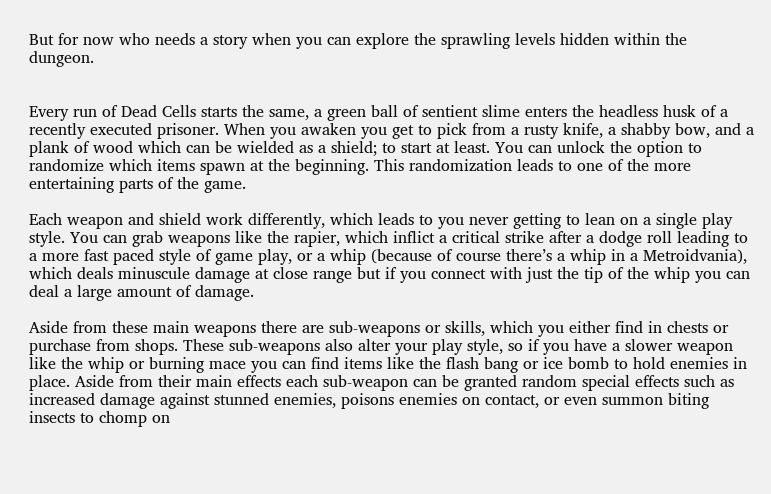But for now who needs a story when you can explore the sprawling levels hidden within the dungeon.


Every run of Dead Cells starts the same, a green ball of sentient slime enters the headless husk of a recently executed prisoner. When you awaken you get to pick from a rusty knife, a shabby bow, and a plank of wood which can be wielded as a shield; to start at least. You can unlock the option to randomize which items spawn at the beginning. This randomization leads to one of the more entertaining parts of the game.

Each weapon and shield work differently, which leads to you never getting to lean on a single play style. You can grab weapons like the rapier, which inflict a critical strike after a dodge roll leading to a more fast paced style of game play, or a whip (because of course there’s a whip in a Metroidvania), which deals minuscule damage at close range but if you connect with just the tip of the whip you can deal a large amount of damage.

Aside from these main weapons there are sub-weapons or skills, which you either find in chests or purchase from shops. These sub-weapons also alter your play style, so if you have a slower weapon like the whip or burning mace you can find items like the flash bang or ice bomb to hold enemies in place. Aside from their main effects each sub-weapon can be granted random special effects such as increased damage against stunned enemies, poisons enemies on contact, or even summon biting insects to chomp on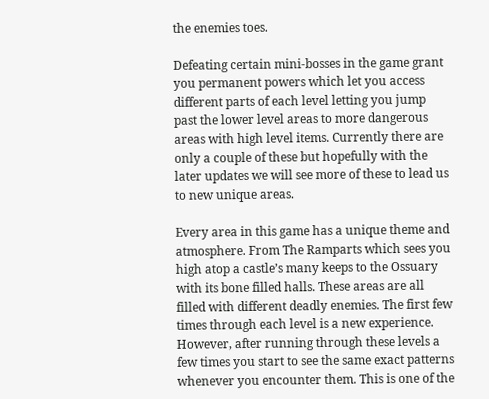the enemies toes.

Defeating certain mini-bosses in the game grant you permanent powers which let you access different parts of each level letting you jump past the lower level areas to more dangerous areas with high level items. Currently there are only a couple of these but hopefully with the later updates we will see more of these to lead us to new unique areas.

Every area in this game has a unique theme and atmosphere. From The Ramparts which sees you high atop a castle’s many keeps to the Ossuary with its bone filled halls. These areas are all filled with different deadly enemies. The first few times through each level is a new experience. However, after running through these levels a few times you start to see the same exact patterns whenever you encounter them. This is one of the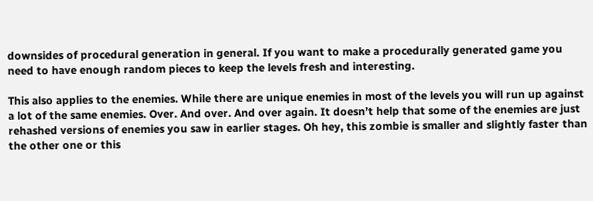downsides of procedural generation in general. If you want to make a procedurally generated game you need to have enough random pieces to keep the levels fresh and interesting.

This also applies to the enemies. While there are unique enemies in most of the levels you will run up against a lot of the same enemies. Over. And over. And over again. It doesn’t help that some of the enemies are just rehashed versions of enemies you saw in earlier stages. Oh hey, this zombie is smaller and slightly faster than the other one or this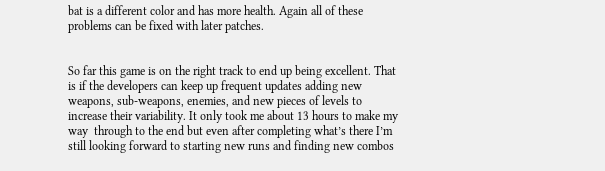bat is a different color and has more health. Again all of these problems can be fixed with later patches.


So far this game is on the right track to end up being excellent. That is if the developers can keep up frequent updates adding new weapons, sub-weapons, enemies, and new pieces of levels to increase their variability. It only took me about 13 hours to make my way  through to the end but even after completing what’s there I’m still looking forward to starting new runs and finding new combos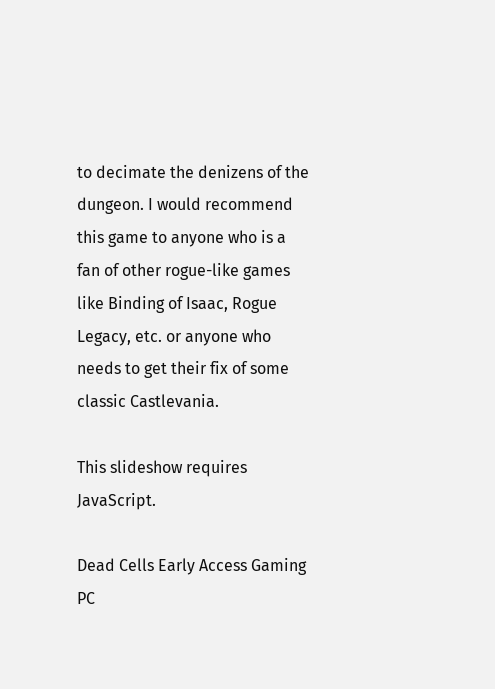to decimate the denizens of the dungeon. I would recommend this game to anyone who is a fan of other rogue-like games like Binding of Isaac, Rogue Legacy, etc. or anyone who needs to get their fix of some classic Castlevania.

This slideshow requires JavaScript.

Dead Cells Early Access Gaming PC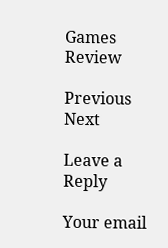Games Review

Previous Next

Leave a Reply

Your email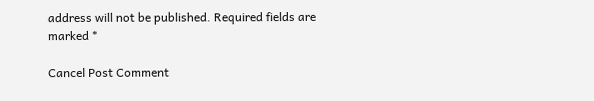address will not be published. Required fields are marked *

Cancel Post Comment